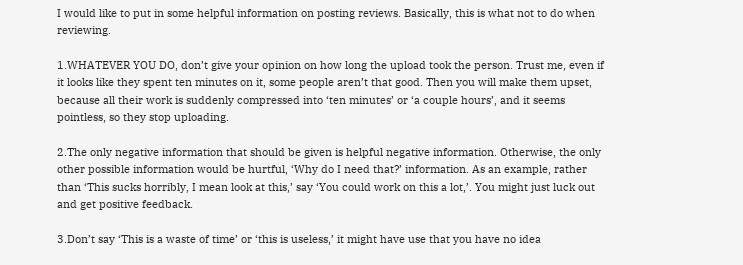I would like to put in some helpful information on posting reviews. Basically, this is what not to do when reviewing.

1.WHATEVER YOU DO, don’t give your opinion on how long the upload took the person. Trust me, even if it looks like they spent ten minutes on it, some people aren’t that good. Then you will make them upset, because all their work is suddenly compressed into ‘ten minutes’ or ‘a couple hours’, and it seems pointless, so they stop uploading.

2.The only negative information that should be given is helpful negative information. Otherwise, the only other possible information would be hurtful, ‘Why do I need that?’ information. As an example, rather than ‘This sucks horribly, I mean look at this,’ say ‘You could work on this a lot,’. You might just luck out and get positive feedback.

3.Don’t say ‘This is a waste of time’ or ‘this is useless,’ it might have use that you have no idea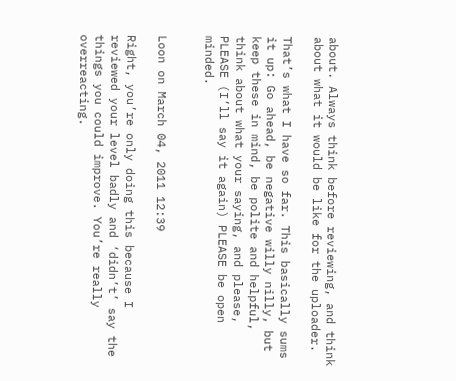about. Always think before reviewing, and think about what it would be like for the uploader.

That’s what I have so far. This basically sums it up: Go ahead, be negative willy nilly, but keep these in mind, be polite and helpful, think about what your saying, and please, PLEASE (I’ll say it again) PLEASE be open minded.


Loon on March 04, 2011 12:39

Right, you’re only doing this because I reviewed your level badly and ‘didn’t’ say the things you could improve. You’re really overreacting.